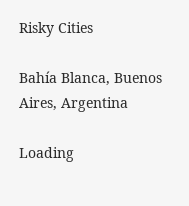Risky Cities

Bahía Blanca, Buenos Aires, Argentina

Loading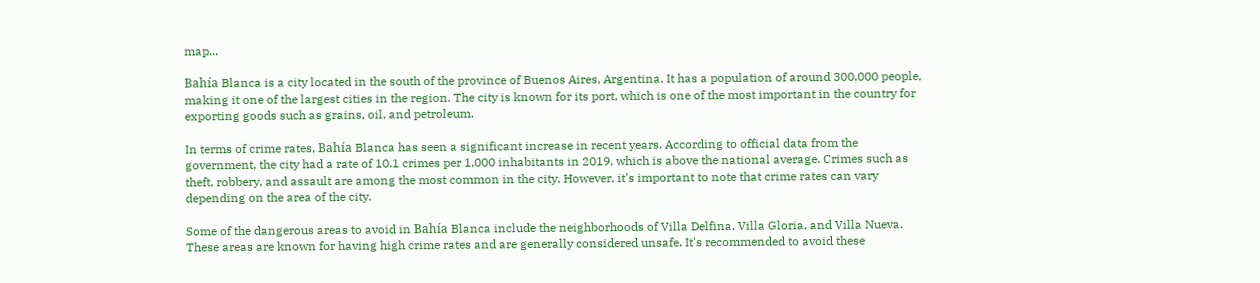map...

Bahía Blanca is a city located in the south of the province of Buenos Aires, Argentina. It has a population of around 300,000 people, making it one of the largest cities in the region. The city is known for its port, which is one of the most important in the country for exporting goods such as grains, oil, and petroleum.

In terms of crime rates, Bahía Blanca has seen a significant increase in recent years. According to official data from the government, the city had a rate of 10.1 crimes per 1,000 inhabitants in 2019, which is above the national average. Crimes such as theft, robbery, and assault are among the most common in the city. However, it's important to note that crime rates can vary depending on the area of the city.

Some of the dangerous areas to avoid in Bahía Blanca include the neighborhoods of Villa Delfina, Villa Gloria, and Villa Nueva. These areas are known for having high crime rates and are generally considered unsafe. It's recommended to avoid these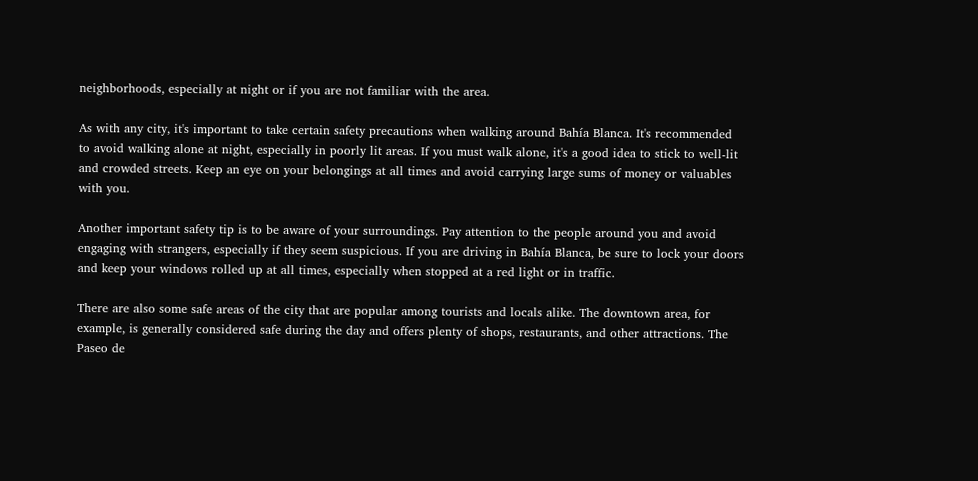neighborhoods, especially at night or if you are not familiar with the area.

As with any city, it's important to take certain safety precautions when walking around Bahía Blanca. It's recommended to avoid walking alone at night, especially in poorly lit areas. If you must walk alone, it's a good idea to stick to well-lit and crowded streets. Keep an eye on your belongings at all times and avoid carrying large sums of money or valuables with you.

Another important safety tip is to be aware of your surroundings. Pay attention to the people around you and avoid engaging with strangers, especially if they seem suspicious. If you are driving in Bahía Blanca, be sure to lock your doors and keep your windows rolled up at all times, especially when stopped at a red light or in traffic.

There are also some safe areas of the city that are popular among tourists and locals alike. The downtown area, for example, is generally considered safe during the day and offers plenty of shops, restaurants, and other attractions. The Paseo de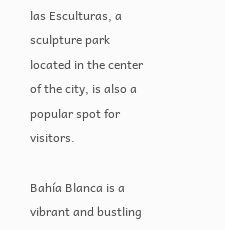las Esculturas, a sculpture park located in the center of the city, is also a popular spot for visitors.

Bahía Blanca is a vibrant and bustling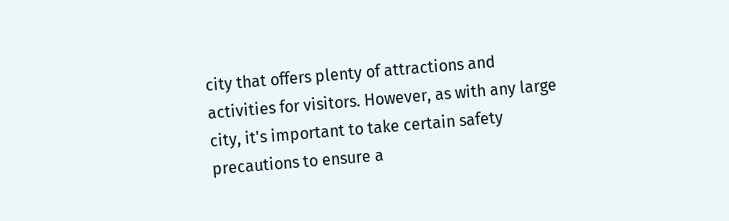city that offers plenty of attractions and activities for visitors. However, as with any large city, it's important to take certain safety precautions to ensure a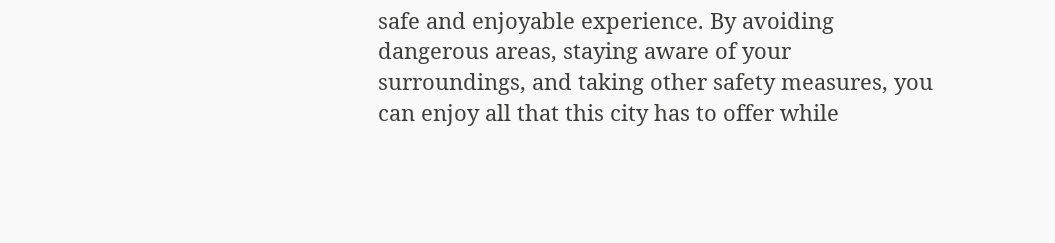safe and enjoyable experience. By avoiding dangerous areas, staying aware of your surroundings, and taking other safety measures, you can enjoy all that this city has to offer while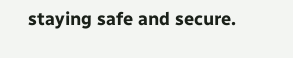staying safe and secure.